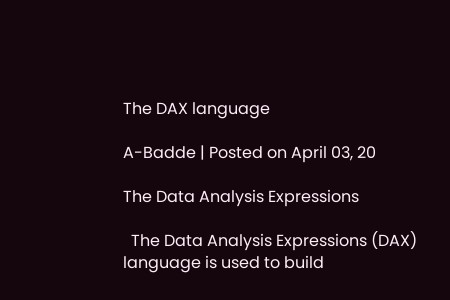The DAX language

A-Badde | Posted on April 03, 20

The Data Analysis Expressions

  The Data Analysis Expressions (DAX) language is used to build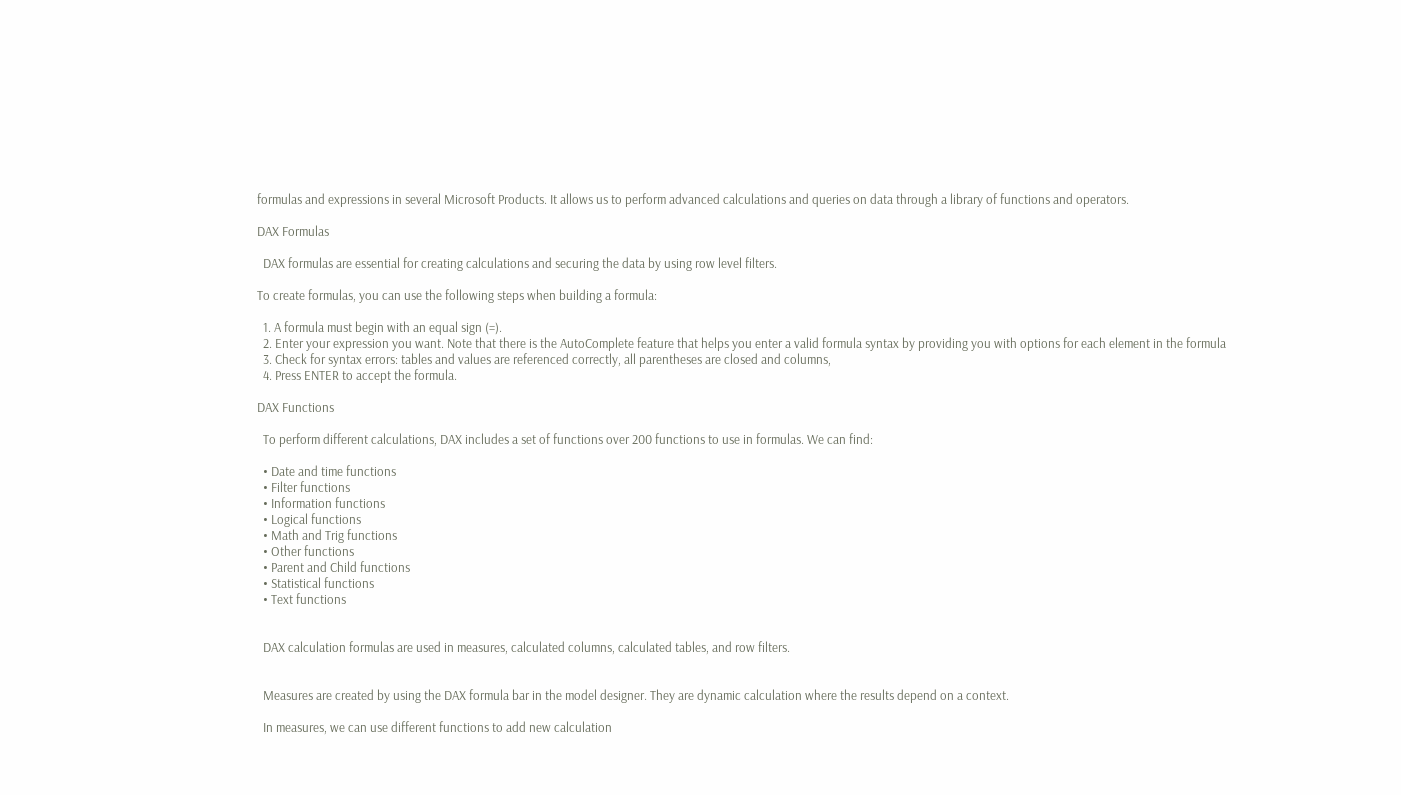formulas and expressions in several Microsoft Products. It allows us to perform advanced calculations and queries on data through a library of functions and operators.

DAX Formulas

  DAX formulas are essential for creating calculations and securing the data by using row level filters.

To create formulas, you can use the following steps when building a formula:

  1. A formula must begin with an equal sign (=).
  2. Enter your expression you want. Note that there is the AutoComplete feature that helps you enter a valid formula syntax by providing you with options for each element in the formula
  3. Check for syntax errors: tables and values are referenced correctly, all parentheses are closed and columns,
  4. Press ENTER to accept the formula.

DAX Functions

  To perform different calculations, DAX includes a set of functions over 200 functions to use in formulas. We can find:

  • Date and time functions
  • Filter functions
  • Information functions
  • Logical functions
  • Math and Trig functions
  • Other functions
  • Parent and Child functions
  • Statistical functions
  • Text functions


  DAX calculation formulas are used in measures, calculated columns, calculated tables, and row filters.


  Measures are created by using the DAX formula bar in the model designer. They are dynamic calculation where the results depend on a context.

  In measures, we can use different functions to add new calculation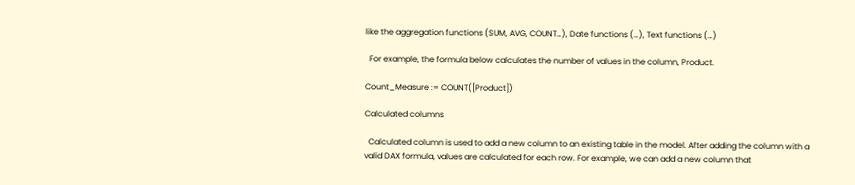like the aggregation functions (SUM, AVG, COUNT…), Date functions (…), Text functions (…)

  For example, the formula below calculates the number of values in the column, Product.

Count_Measure := COUNT([Product])

Calculated columns

  Calculated column is used to add a new column to an existing table in the model. After adding the column with a valid DAX formula, values are calculated for each row. For example, we can add a new column that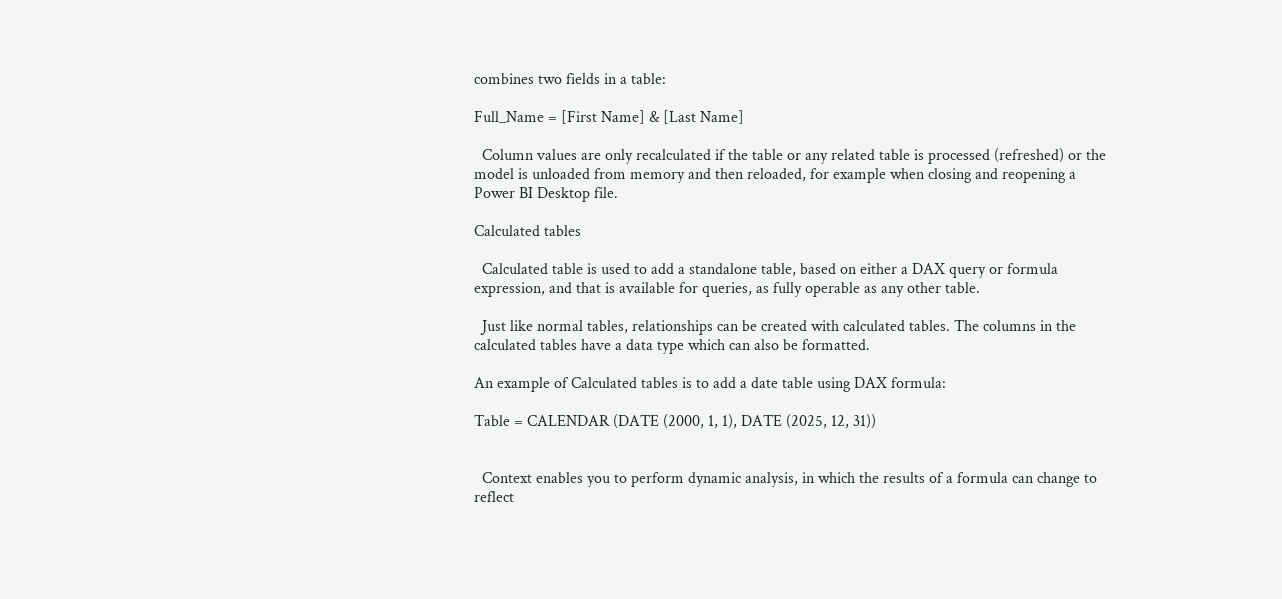combines two fields in a table:

Full_Name = [First Name] & [Last Name]

  Column values are only recalculated if the table or any related table is processed (refreshed) or the model is unloaded from memory and then reloaded, for example when closing and reopening a Power BI Desktop file.

Calculated tables

  Calculated table is used to add a standalone table, based on either a DAX query or formula expression, and that is available for queries, as fully operable as any other table.

  Just like normal tables, relationships can be created with calculated tables. The columns in the calculated tables have a data type which can also be formatted.

An example of Calculated tables is to add a date table using DAX formula:

Table = CALENDAR (DATE (2000, 1, 1), DATE (2025, 12, 31))


  Context enables you to perform dynamic analysis, in which the results of a formula can change to reflect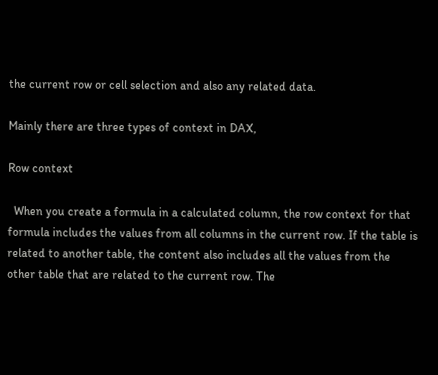the current row or cell selection and also any related data.

Mainly there are three types of context in DAX,

Row context

  When you create a formula in a calculated column, the row context for that formula includes the values from all columns in the current row. If the table is related to another table, the content also includes all the values from the other table that are related to the current row. The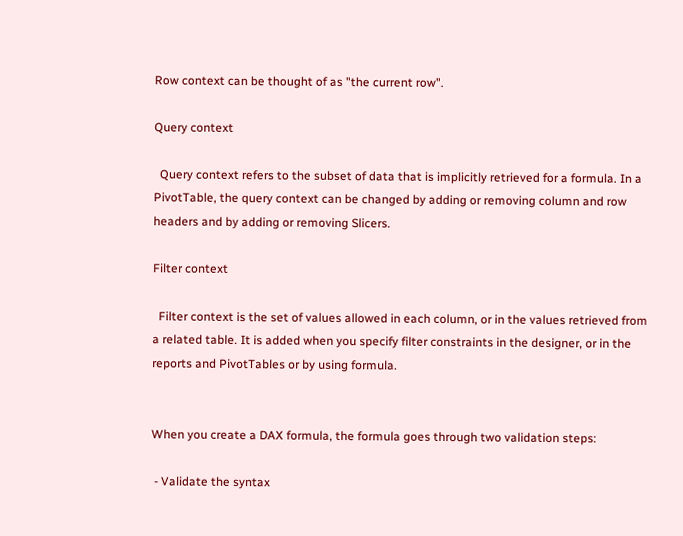Row context can be thought of as "the current row".

Query context

  Query context refers to the subset of data that is implicitly retrieved for a formula. In a PivotTable, the query context can be changed by adding or removing column and row headers and by adding or removing Slicers.

Filter context

  Filter context is the set of values allowed in each column, or in the values retrieved from a related table. It is added when you specify filter constraints in the designer, or in the reports and PivotTables or by using formula.


When you create a DAX formula, the formula goes through two validation steps:

 - Validate the syntax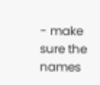- make sure the names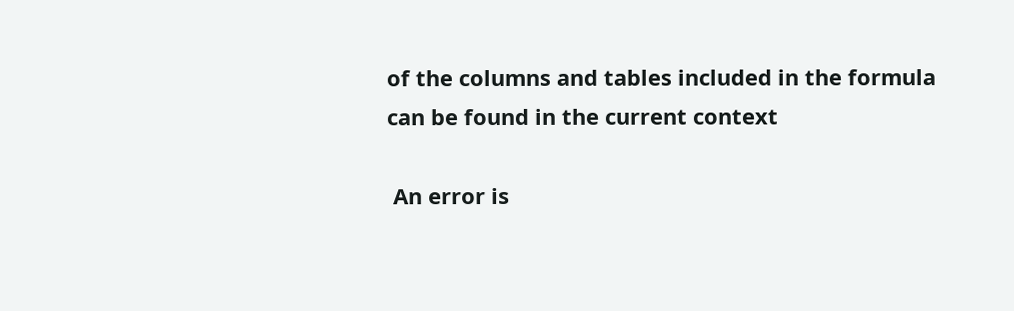of the columns and tables included in the formula can be found in the current context

 An error is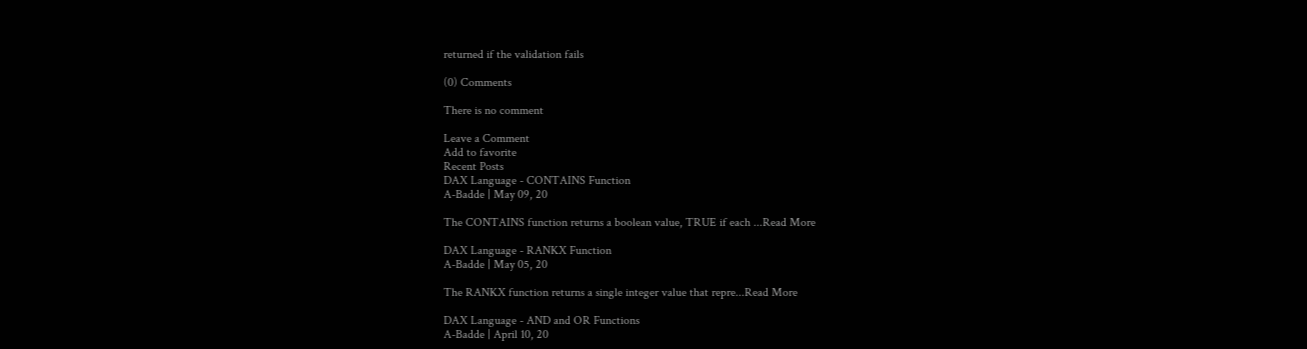returned if the validation fails

(0) Comments

There is no comment

Leave a Comment
Add to favorite
Recent Posts
DAX Language - CONTAINS Function
A-Badde | May 09, 20

The CONTAINS function returns a boolean value, TRUE if each ...Read More

DAX Language - RANKX Function
A-Badde | May 05, 20

The RANKX function returns a single integer value that repre...Read More

DAX Language - AND and OR Functions
A-Badde | April 10, 20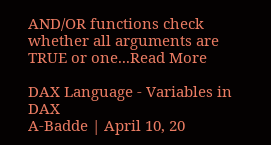AND/OR functions check whether all arguments are TRUE or one...Read More

DAX Language - Variables in DAX
A-Badde | April 10, 20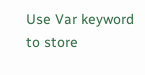Use Var keyword to store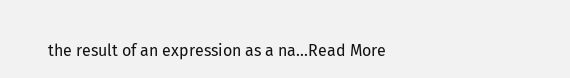the result of an expression as a na...Read More